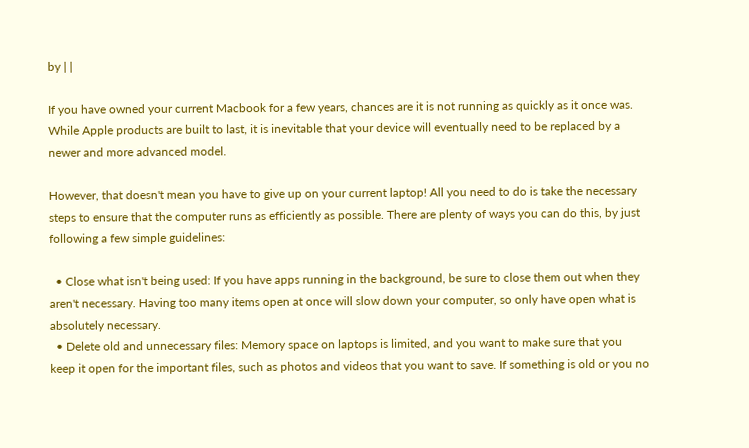by | |

If you have owned your current Macbook for a few years, chances are it is not running as quickly as it once was. While Apple products are built to last, it is inevitable that your device will eventually need to be replaced by a newer and more advanced model.

However, that doesn't mean you have to give up on your current laptop! All you need to do is take the necessary steps to ensure that the computer runs as efficiently as possible. There are plenty of ways you can do this, by just following a few simple guidelines:

  • Close what isn't being used: If you have apps running in the background, be sure to close them out when they aren't necessary. Having too many items open at once will slow down your computer, so only have open what is absolutely necessary.
  • Delete old and unnecessary files: Memory space on laptops is limited, and you want to make sure that you keep it open for the important files, such as photos and videos that you want to save. If something is old or you no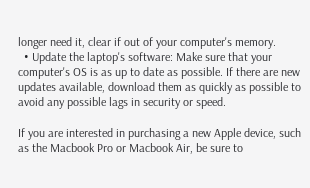longer need it, clear if out of your computer's memory.
  • Update the laptop's software: Make sure that your computer's OS is as up to date as possible. If there are new updates available, download them as quickly as possible to avoid any possible lags in security or speed.

If you are interested in purchasing a new Apple device, such as the Macbook Pro or Macbook Air, be sure to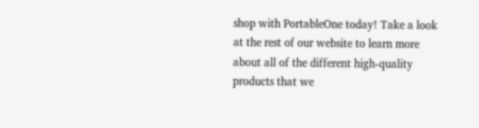shop with PortableOne today! Take a look at the rest of our website to learn more about all of the different high-quality products that we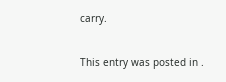carry.

This entry was posted in .